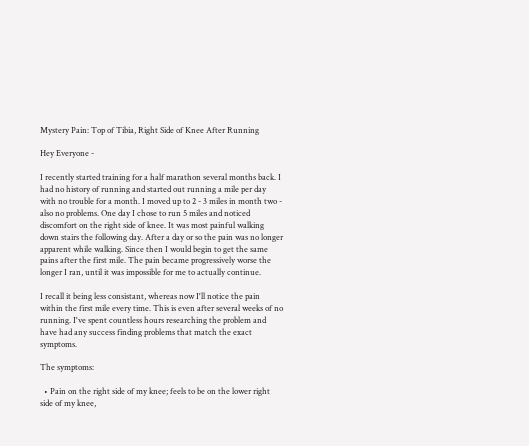Mystery Pain: Top of Tibia, Right Side of Knee After Running

Hey Everyone -

I recently started training for a half marathon several months back. I had no history of running and started out running a mile per day with no trouble for a month. I moved up to 2 - 3 miles in month two - also no problems. One day I chose to run 5 miles and noticed discomfort on the right side of knee. It was most painful walking down stairs the following day. After a day or so the pain was no longer apparent while walking. Since then I would begin to get the same pains after the first mile. The pain became progressively worse the longer I ran, until it was impossible for me to actually continue.

I recall it being less consistant, whereas now I'll notice the pain within the first mile every time. This is even after several weeks of no running. I've spent countless hours researching the problem and have had any success finding problems that match the exact symptoms.

The symptoms:

  • Pain on the right side of my knee; feels to be on the lower right side of my knee,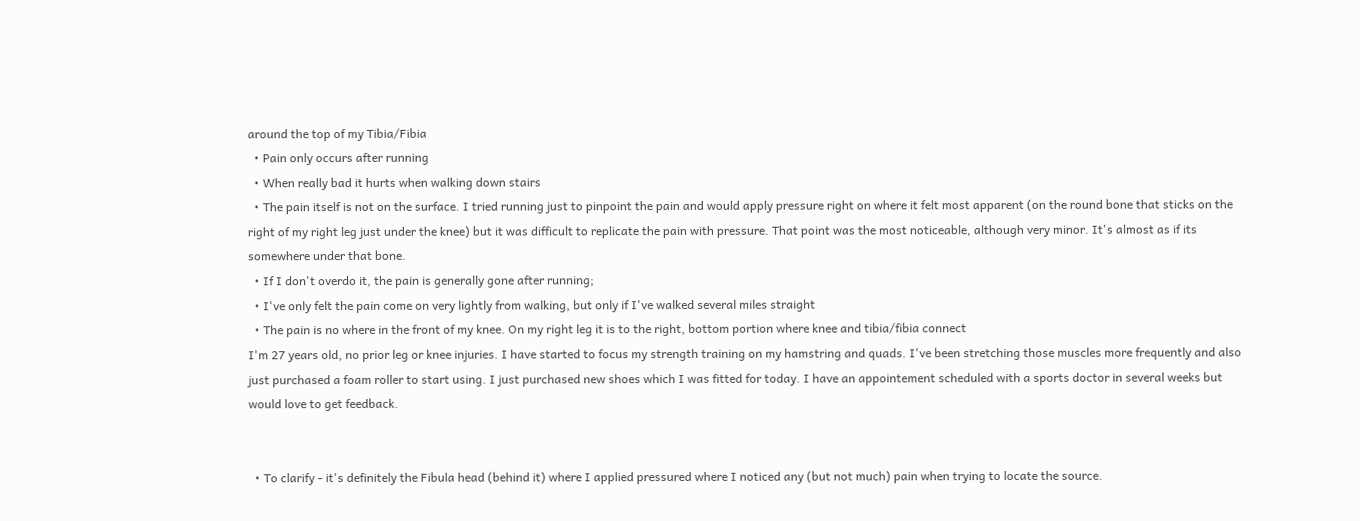around the top of my Tibia/Fibia
  • Pain only occurs after running
  • When really bad it hurts when walking down stairs
  • The pain itself is not on the surface. I tried running just to pinpoint the pain and would apply pressure right on where it felt most apparent (on the round bone that sticks on the right of my right leg just under the knee) but it was difficult to replicate the pain with pressure. That point was the most noticeable, although very minor. It's almost as if its somewhere under that bone.
  • If I don't overdo it, the pain is generally gone after running;
  • I've only felt the pain come on very lightly from walking, but only if I've walked several miles straight
  • The pain is no where in the front of my knee. On my right leg it is to the right, bottom portion where knee and tibia/fibia connect
I'm 27 years old, no prior leg or knee injuries. I have started to focus my strength training on my hamstring and quads. I've been stretching those muscles more frequently and also just purchased a foam roller to start using. I just purchased new shoes which I was fitted for today. I have an appointement scheduled with a sports doctor in several weeks but would love to get feedback.


  • To clarify - it's definitely the Fibula head (behind it) where I applied pressured where I noticed any (but not much) pain when trying to locate the source.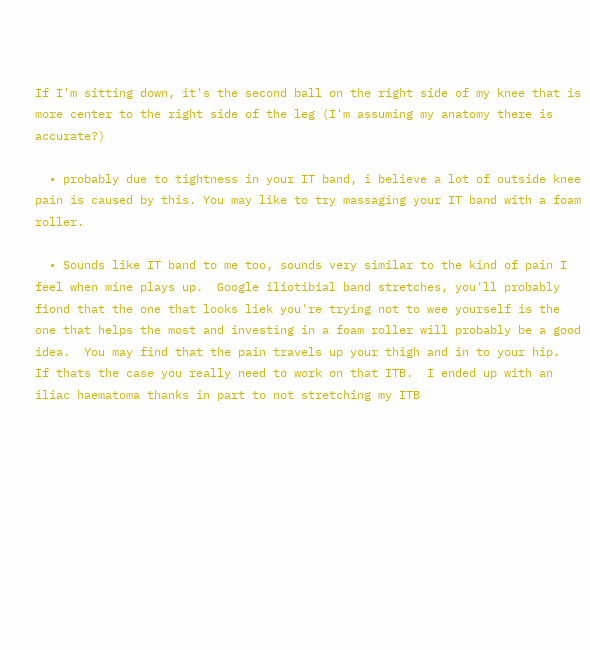If I'm sitting down, it's the second ball on the right side of my knee that is more center to the right side of the leg (I'm assuming my anatomy there is accurate?)

  • probably due to tightness in your IT band, i believe a lot of outside knee pain is caused by this. You may like to try massaging your IT band with a foam roller.

  • Sounds like IT band to me too, sounds very similar to the kind of pain I feel when mine plays up.  Google iliotibial band stretches, you'll probably fiond that the one that looks liek you're trying not to wee yourself is the one that helps the most and investing in a foam roller will probably be a good idea.  You may find that the pain travels up your thigh and in to your hip.  If thats the case you really need to work on that ITB.  I ended up with an iliac haematoma thanks in part to not stretching my ITB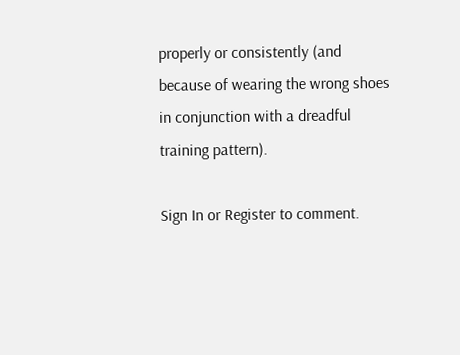properly or consistently (and because of wearing the wrong shoes in conjunction with a dreadful training pattern).

Sign In or Register to comment.